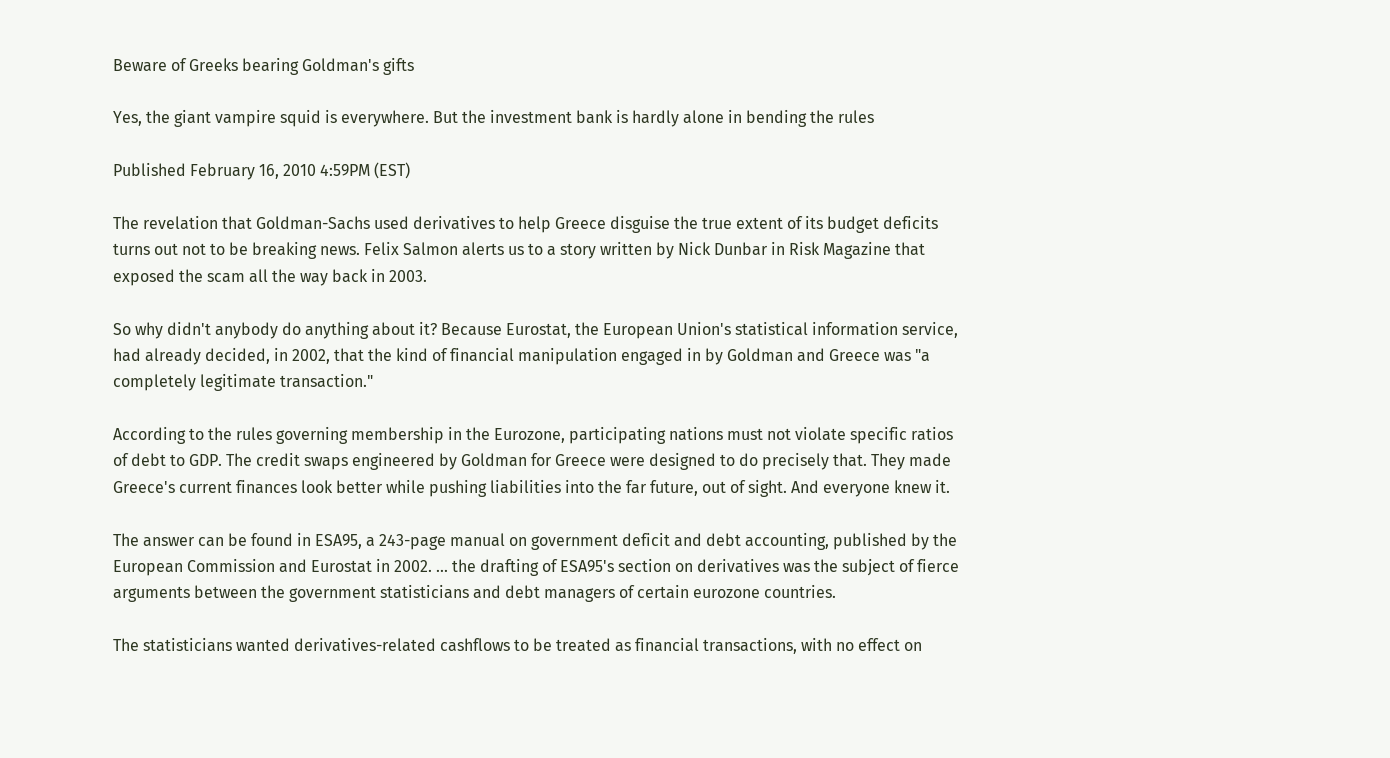Beware of Greeks bearing Goldman's gifts

Yes, the giant vampire squid is everywhere. But the investment bank is hardly alone in bending the rules

Published February 16, 2010 4:59PM (EST)

The revelation that Goldman-Sachs used derivatives to help Greece disguise the true extent of its budget deficits turns out not to be breaking news. Felix Salmon alerts us to a story written by Nick Dunbar in Risk Magazine that exposed the scam all the way back in 2003.

So why didn't anybody do anything about it? Because Eurostat, the European Union's statistical information service, had already decided, in 2002, that the kind of financial manipulation engaged in by Goldman and Greece was "a completely legitimate transaction."

According to the rules governing membership in the Eurozone, participating nations must not violate specific ratios of debt to GDP. The credit swaps engineered by Goldman for Greece were designed to do precisely that. They made Greece's current finances look better while pushing liabilities into the far future, out of sight. And everyone knew it.

The answer can be found in ESA95, a 243-page manual on government deficit and debt accounting, published by the European Commission and Eurostat in 2002. ... the drafting of ESA95's section on derivatives was the subject of fierce arguments between the government statisticians and debt managers of certain eurozone countries.

The statisticians wanted derivatives-related cashflows to be treated as financial transactions, with no effect on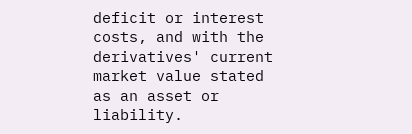deficit or interest costs, and with the derivatives' current market value stated as an asset or liability.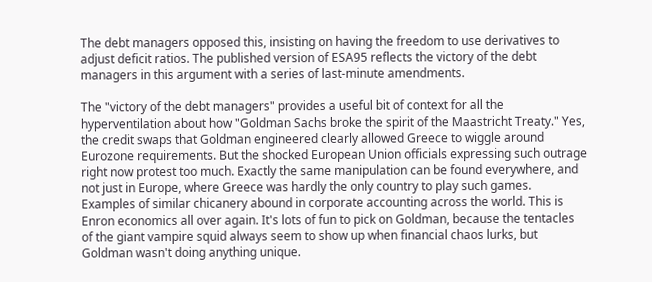The debt managers opposed this, insisting on having the freedom to use derivatives to adjust deficit ratios. The published version of ESA95 reflects the victory of the debt managers in this argument with a series of last-minute amendments.

The "victory of the debt managers" provides a useful bit of context for all the hyperventilation about how "Goldman Sachs broke the spirit of the Maastricht Treaty." Yes, the credit swaps that Goldman engineered clearly allowed Greece to wiggle around Eurozone requirements. But the shocked European Union officials expressing such outrage right now protest too much. Exactly the same manipulation can be found everywhere, and not just in Europe, where Greece was hardly the only country to play such games. Examples of similar chicanery abound in corporate accounting across the world. This is Enron economics all over again. It's lots of fun to pick on Goldman, because the tentacles of the giant vampire squid always seem to show up when financial chaos lurks, but Goldman wasn't doing anything unique.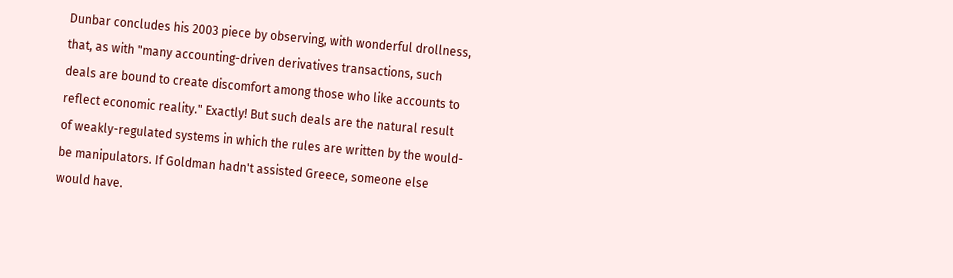Dunbar concludes his 2003 piece by observing, with wonderful drollness, that, as with "many accounting-driven derivatives transactions, such deals are bound to create discomfort among those who like accounts to reflect economic reality." Exactly! But such deals are the natural result of weakly-regulated systems in which the rules are written by the would-be manipulators. If Goldman hadn't assisted Greece, someone else would have.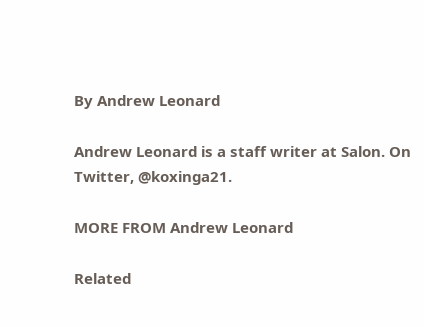By Andrew Leonard

Andrew Leonard is a staff writer at Salon. On Twitter, @koxinga21.

MORE FROM Andrew Leonard

Related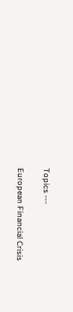Topics ---

European Financial Crisis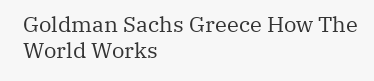Goldman Sachs Greece How The World Works